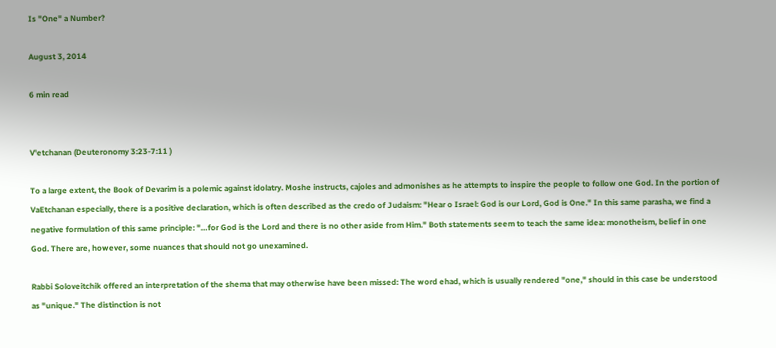Is "One" a Number?

August 3, 2014

6 min read


V'etchanan (Deuteronomy 3:23-7:11 )

To a large extent, the Book of Devarim is a polemic against idolatry. Moshe instructs, cajoles and admonishes as he attempts to inspire the people to follow one God. In the portion of VaEtchanan especially, there is a positive declaration, which is often described as the credo of Judaism: "Hear o Israel: God is our Lord, God is One." In this same parasha, we find a negative formulation of this same principle: "…for God is the Lord and there is no other aside from Him." Both statements seem to teach the same idea: monotheism, belief in one God. There are, however, some nuances that should not go unexamined.

Rabbi Soloveitchik offered an interpretation of the shema that may otherwise have been missed: The word ehad, which is usually rendered "one," should in this case be understood as "unique." The distinction is not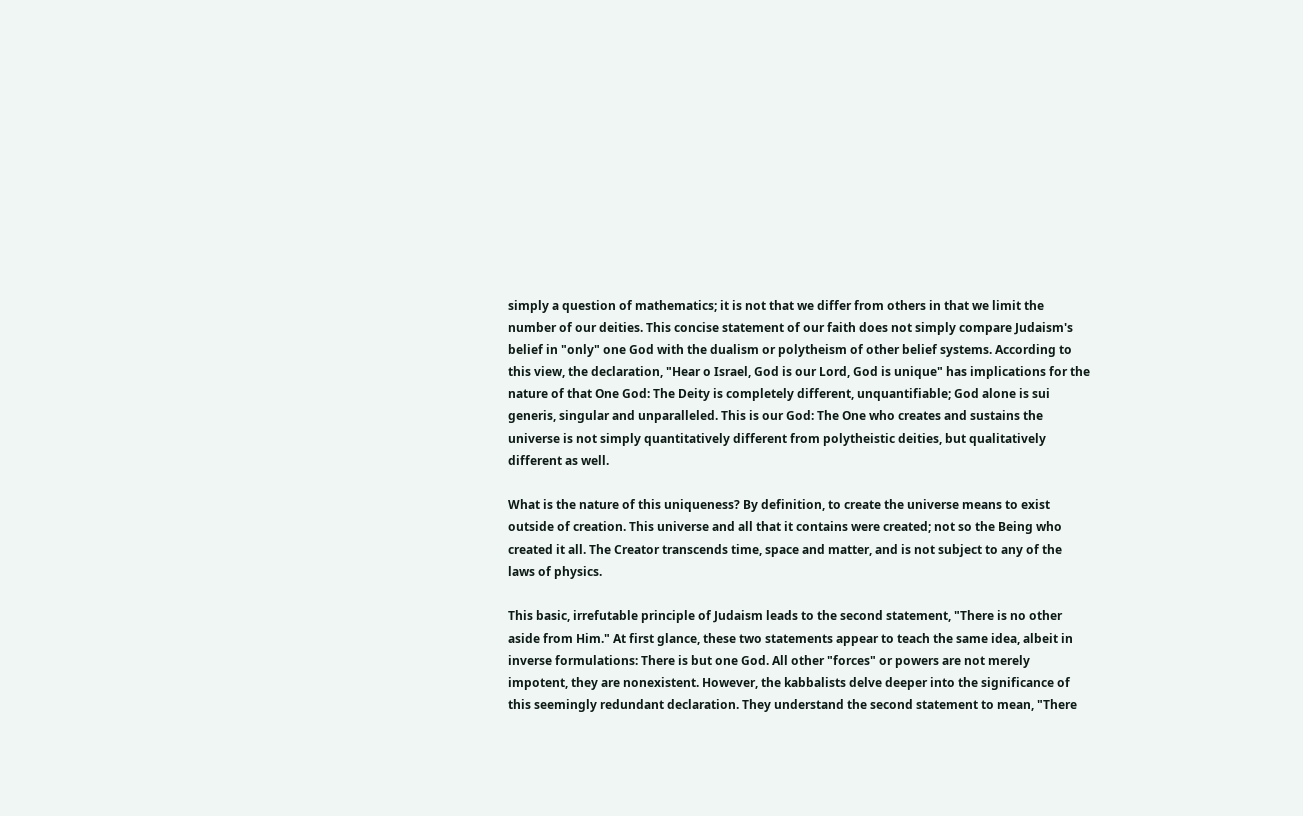simply a question of mathematics; it is not that we differ from others in that we limit the number of our deities. This concise statement of our faith does not simply compare Judaism's belief in "only" one God with the dualism or polytheism of other belief systems. According to this view, the declaration, "Hear o Israel, God is our Lord, God is unique" has implications for the nature of that One God: The Deity is completely different, unquantifiable; God alone is sui generis, singular and unparalleled. This is our God: The One who creates and sustains the universe is not simply quantitatively different from polytheistic deities, but qualitatively different as well.

What is the nature of this uniqueness? By definition, to create the universe means to exist outside of creation. This universe and all that it contains were created; not so the Being who created it all. The Creator transcends time, space and matter, and is not subject to any of the laws of physics.

This basic, irrefutable principle of Judaism leads to the second statement, "There is no other aside from Him." At first glance, these two statements appear to teach the same idea, albeit in inverse formulations: There is but one God. All other "forces" or powers are not merely impotent, they are nonexistent. However, the kabbalists delve deeper into the significance of this seemingly redundant declaration. They understand the second statement to mean, "There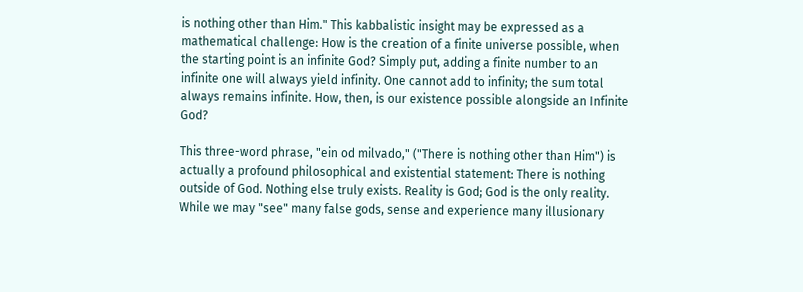is nothing other than Him." This kabbalistic insight may be expressed as a mathematical challenge: How is the creation of a finite universe possible, when the starting point is an infinite God? Simply put, adding a finite number to an infinite one will always yield infinity. One cannot add to infinity; the sum total always remains infinite. How, then, is our existence possible alongside an Infinite God?

This three-word phrase, "ein od milvado," ("There is nothing other than Him") is actually a profound philosophical and existential statement: There is nothing outside of God. Nothing else truly exists. Reality is God; God is the only reality. While we may "see" many false gods, sense and experience many illusionary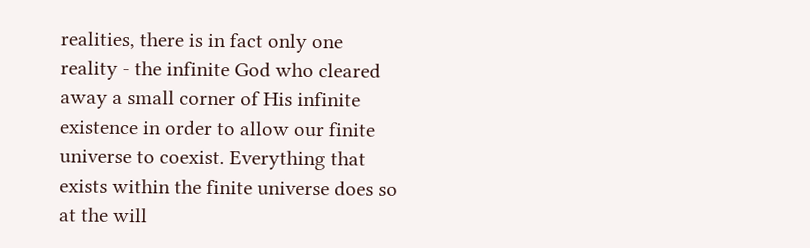realities, there is in fact only one reality - the infinite God who cleared away a small corner of His infinite existence in order to allow our finite universe to coexist. Everything that exists within the finite universe does so at the will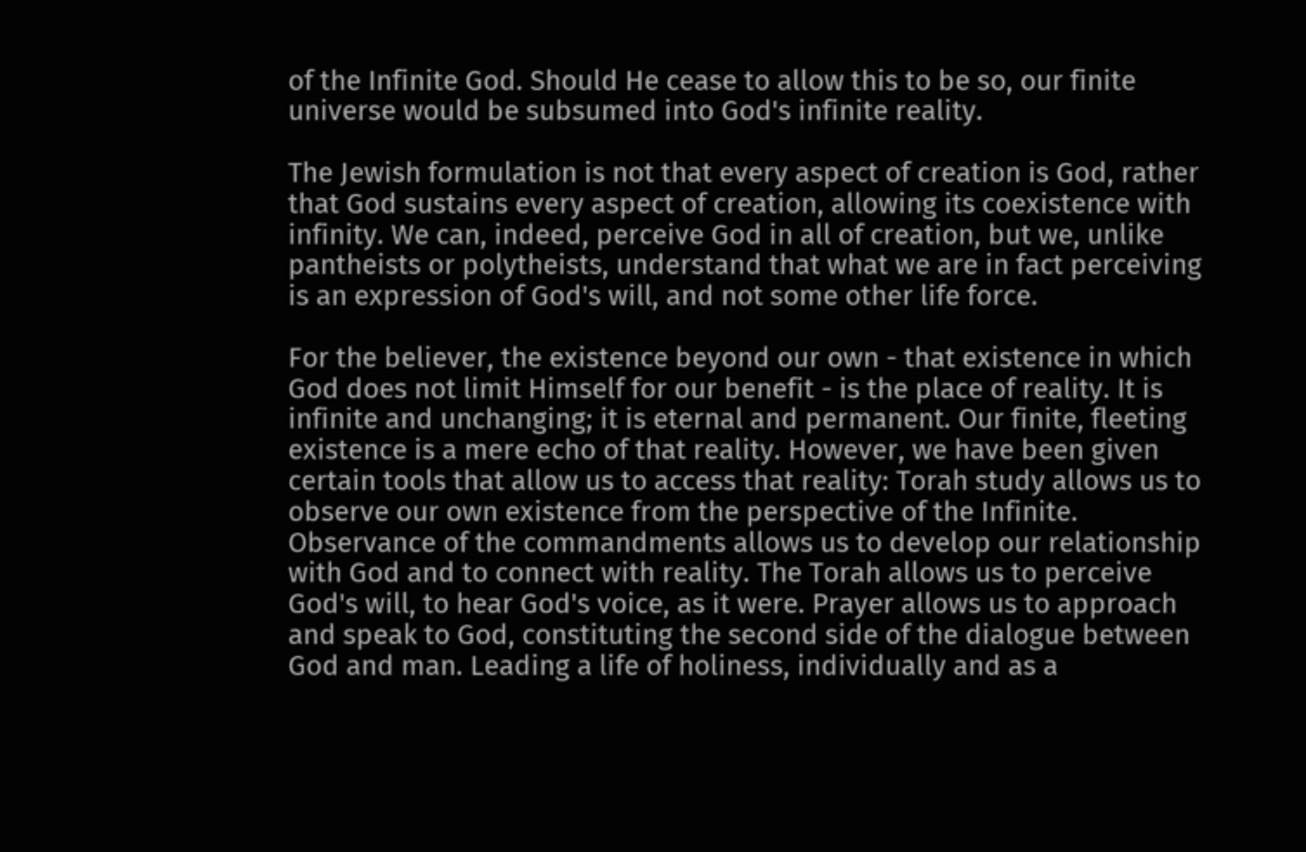of the Infinite God. Should He cease to allow this to be so, our finite universe would be subsumed into God's infinite reality.

The Jewish formulation is not that every aspect of creation is God, rather that God sustains every aspect of creation, allowing its coexistence with infinity. We can, indeed, perceive God in all of creation, but we, unlike pantheists or polytheists, understand that what we are in fact perceiving is an expression of God's will, and not some other life force.

For the believer, the existence beyond our own - that existence in which God does not limit Himself for our benefit - is the place of reality. It is infinite and unchanging; it is eternal and permanent. Our finite, fleeting existence is a mere echo of that reality. However, we have been given certain tools that allow us to access that reality: Torah study allows us to observe our own existence from the perspective of the Infinite. Observance of the commandments allows us to develop our relationship with God and to connect with reality. The Torah allows us to perceive God's will, to hear God's voice, as it were. Prayer allows us to approach and speak to God, constituting the second side of the dialogue between God and man. Leading a life of holiness, individually and as a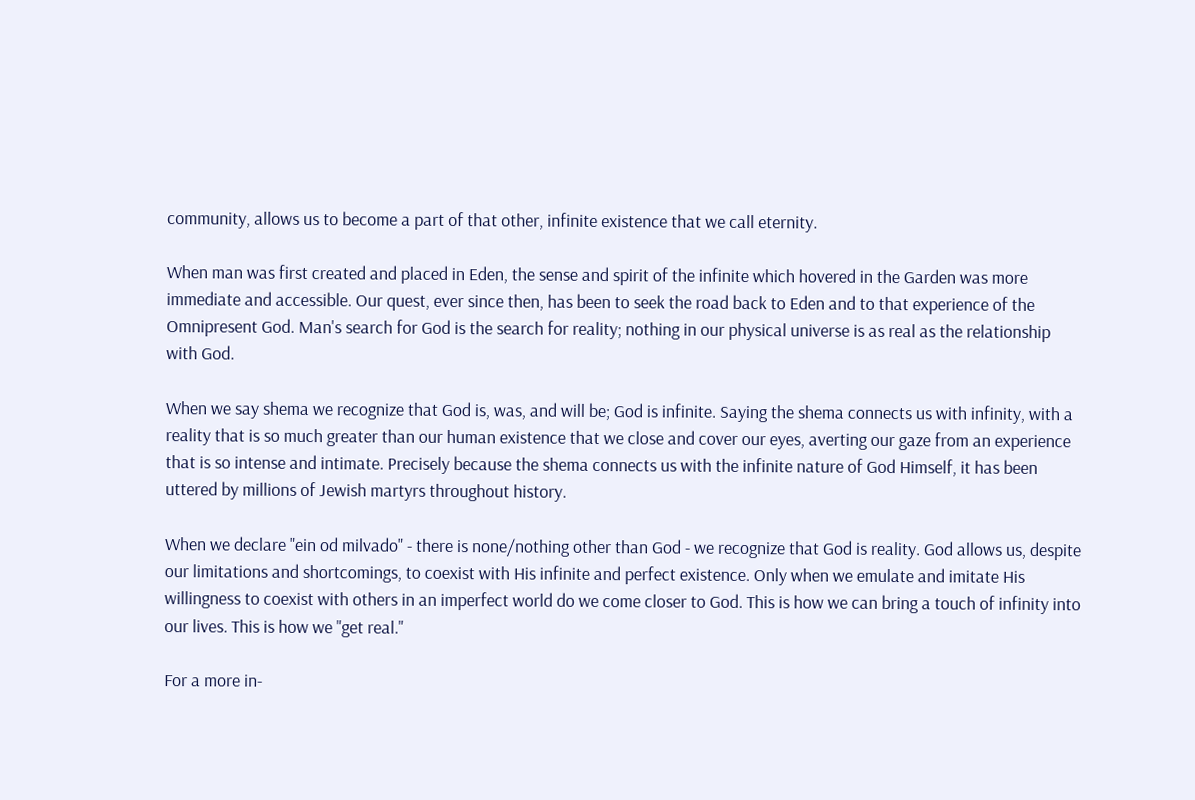community, allows us to become a part of that other, infinite existence that we call eternity.

When man was first created and placed in Eden, the sense and spirit of the infinite which hovered in the Garden was more immediate and accessible. Our quest, ever since then, has been to seek the road back to Eden and to that experience of the Omnipresent God. Man's search for God is the search for reality; nothing in our physical universe is as real as the relationship with God.

When we say shema we recognize that God is, was, and will be; God is infinite. Saying the shema connects us with infinity, with a reality that is so much greater than our human existence that we close and cover our eyes, averting our gaze from an experience that is so intense and intimate. Precisely because the shema connects us with the infinite nature of God Himself, it has been uttered by millions of Jewish martyrs throughout history.

When we declare "ein od milvado" - there is none/nothing other than God - we recognize that God is reality. God allows us, despite our limitations and shortcomings, to coexist with His infinite and perfect existence. Only when we emulate and imitate His willingness to coexist with others in an imperfect world do we come closer to God. This is how we can bring a touch of infinity into our lives. This is how we "get real."

For a more in-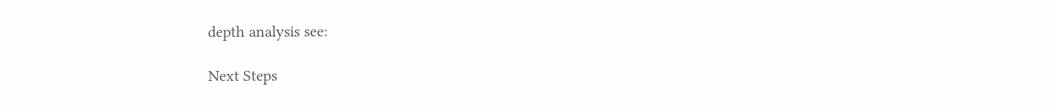depth analysis see:

Next Steps